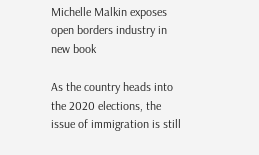Michelle Malkin exposes open borders industry in new book

As the country heads into the 2020 elections, the issue of immigration is still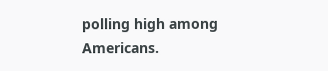polling high among Americans.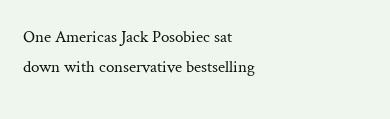One Americas Jack Posobiec sat down with conservative bestselling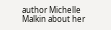author Michelle Malkin about her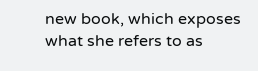new book, which exposes what she refers to as